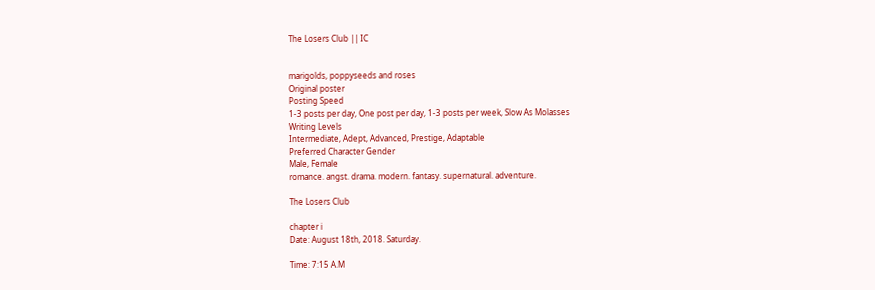The Losers Club || IC


marigolds, poppyseeds and roses
Original poster
Posting Speed
1-3 posts per day, One post per day, 1-3 posts per week, Slow As Molasses
Writing Levels
Intermediate, Adept, Advanced, Prestige, Adaptable
Preferred Character Gender
Male, Female
romance. angst. drama. modern. fantasy. supernatural. adventure.

The Losers Club

chapter i
Date: August 18th, 2018. Saturday.

Time: 7:15 A.M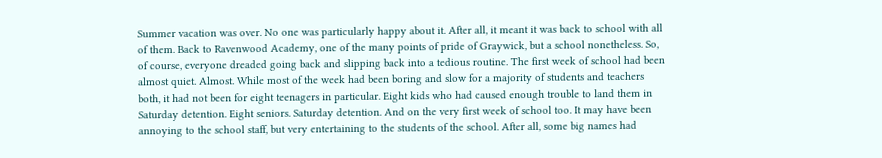Summer vacation was over. No one was particularly happy about it. After all, it meant it was back to school with all of them. Back to Ravenwood Academy, one of the many points of pride of Graywick, but a school nonetheless. So, of course, everyone dreaded going back and slipping back into a tedious routine. The first week of school had been almost quiet. Almost. While most of the week had been boring and slow for a majority of students and teachers both, it had not been for eight teenagers in particular. Eight kids who had caused enough trouble to land them in Saturday detention. Eight seniors. Saturday detention. And on the very first week of school too. It may have been annoying to the school staff, but very entertaining to the students of the school. After all, some big names had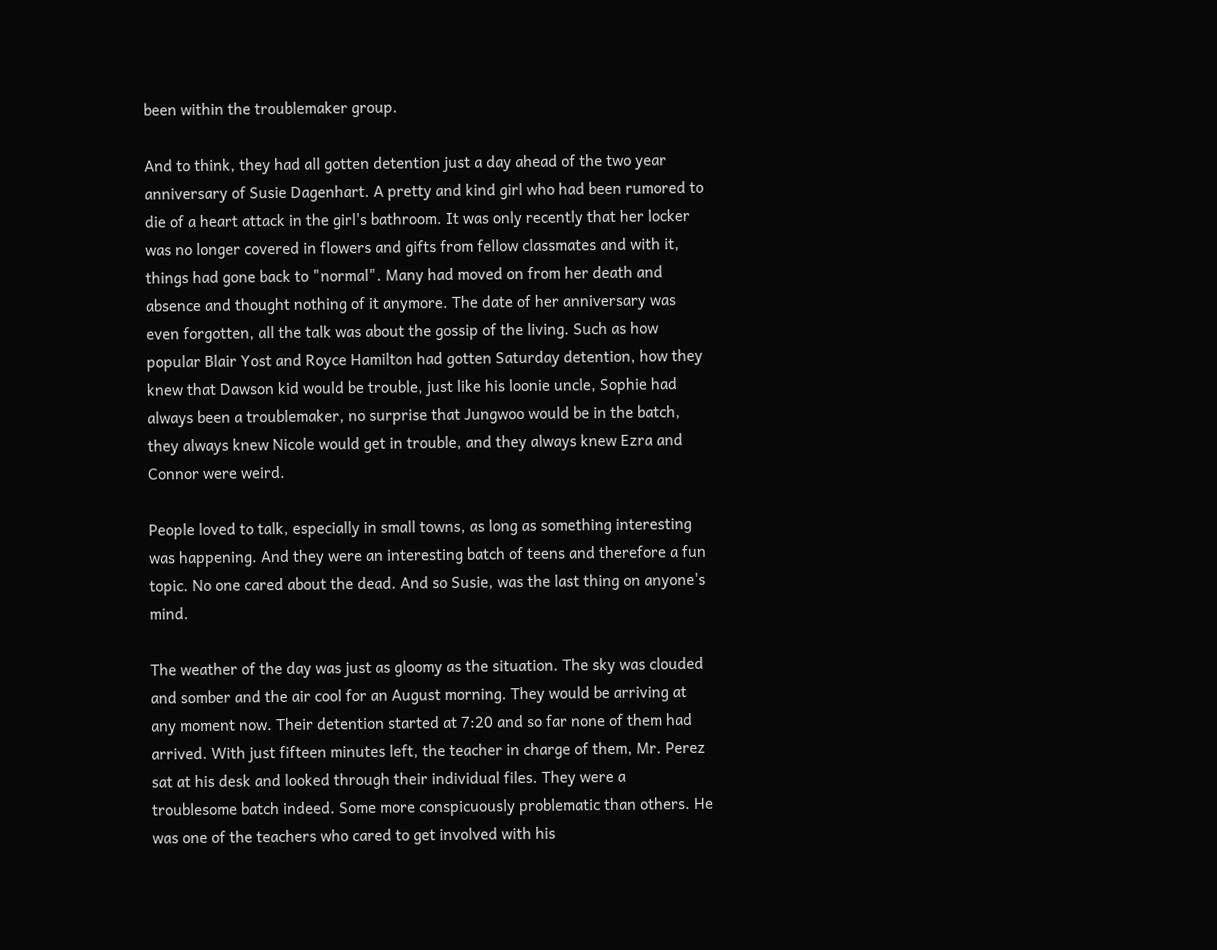been within the troublemaker group.

And to think, they had all gotten detention just a day ahead of the two year anniversary of Susie Dagenhart. A pretty and kind girl who had been rumored to die of a heart attack in the girl's bathroom. It was only recently that her locker was no longer covered in flowers and gifts from fellow classmates and with it, things had gone back to "normal". Many had moved on from her death and absence and thought nothing of it anymore. The date of her anniversary was even forgotten, all the talk was about the gossip of the living. Such as how popular Blair Yost and Royce Hamilton had gotten Saturday detention, how they knew that Dawson kid would be trouble, just like his loonie uncle, Sophie had always been a troublemaker, no surprise that Jungwoo would be in the batch, they always knew Nicole would get in trouble, and they always knew Ezra and Connor were weird.

People loved to talk, especially in small towns, as long as something interesting was happening. And they were an interesting batch of teens and therefore a fun topic. No one cared about the dead. And so Susie, was the last thing on anyone's mind.

The weather of the day was just as gloomy as the situation. The sky was clouded and somber and the air cool for an August morning. They would be arriving at any moment now. Their detention started at 7:20 and so far none of them had arrived. With just fifteen minutes left, the teacher in charge of them, Mr. Perez sat at his desk and looked through their individual files. They were a troublesome batch indeed. Some more conspicuously problematic than others. He was one of the teachers who cared to get involved with his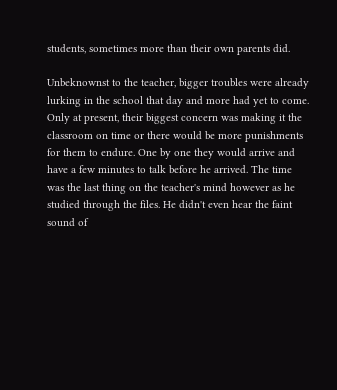students, sometimes more than their own parents did.

Unbeknownst to the teacher, bigger troubles were already lurking in the school that day and more had yet to come. Only at present, their biggest concern was making it the classroom on time or there would be more punishments for them to endure. One by one they would arrive and have a few minutes to talk before he arrived. The time was the last thing on the teacher's mind however as he studied through the files. He didn't even hear the faint sound of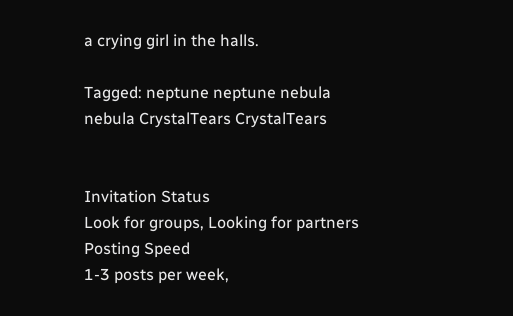a crying girl in the halls.

Tagged: neptune neptune nebula nebula CrystalTears CrystalTears


Invitation Status
Look for groups, Looking for partners
Posting Speed
1-3 posts per week,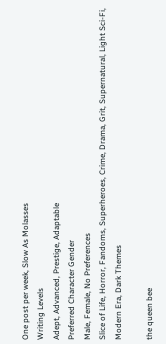One post per week, Slow As Molasses
Writing Levels
Adept, Advanced, Prestige, Adaptable
Preferred Character Gender
Male, Female, No Preferences
Slice of Life, Horror, Fandoms, Superheroes, Crime, Drama, Grit, Supernatural, Light Sci-Fi, Modern Era, Dark Themes

the queen bee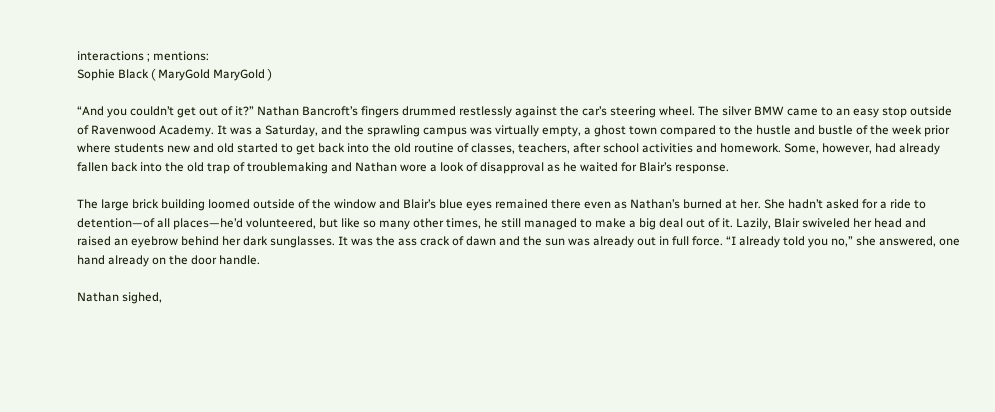interactions ; mentions:
Sophie Black ( MaryGold MaryGold )

“And you couldn’t get out of it?” Nathan Bancroft’s fingers drummed restlessly against the car’s steering wheel. The silver BMW came to an easy stop outside of Ravenwood Academy. It was a Saturday, and the sprawling campus was virtually empty, a ghost town compared to the hustle and bustle of the week prior where students new and old started to get back into the old routine of classes, teachers, after school activities and homework. Some, however, had already fallen back into the old trap of troublemaking and Nathan wore a look of disapproval as he waited for Blair’s response.

The large brick building loomed outside of the window and Blair’s blue eyes remained there even as Nathan’s burned at her. She hadn’t asked for a ride to detention—of all places—he’d volunteered, but like so many other times, he still managed to make a big deal out of it. Lazily, Blair swiveled her head and raised an eyebrow behind her dark sunglasses. It was the ass crack of dawn and the sun was already out in full force. “I already told you no,” she answered, one hand already on the door handle.

Nathan sighed,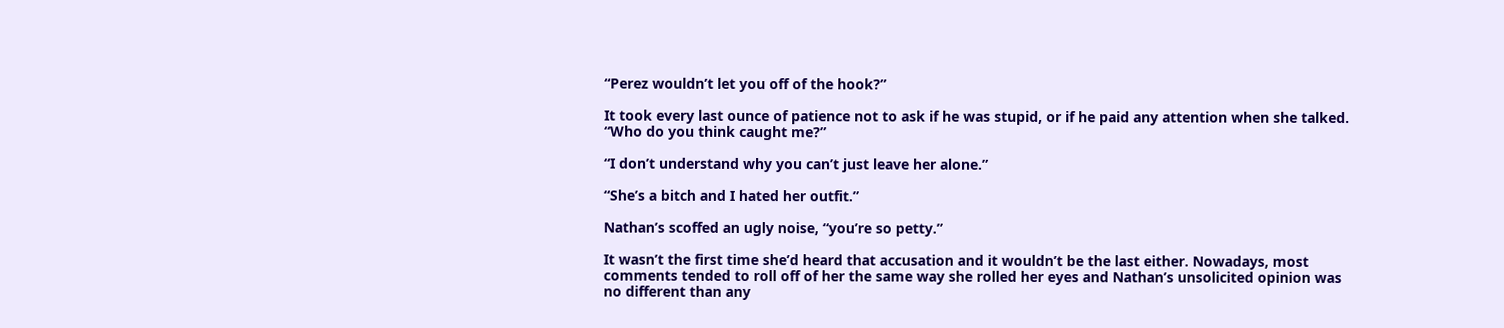“Perez wouldn’t let you off of the hook?”

It took every last ounce of patience not to ask if he was stupid, or if he paid any attention when she talked. “Who do you think caught me?”

“I don’t understand why you can’t just leave her alone.”

“She’s a bitch and I hated her outfit.”

Nathan’s scoffed an ugly noise, “you’re so petty.”

It wasn’t the first time she’d heard that accusation and it wouldn’t be the last either. Nowadays, most comments tended to roll off of her the same way she rolled her eyes and Nathan’s unsolicited opinion was no different than any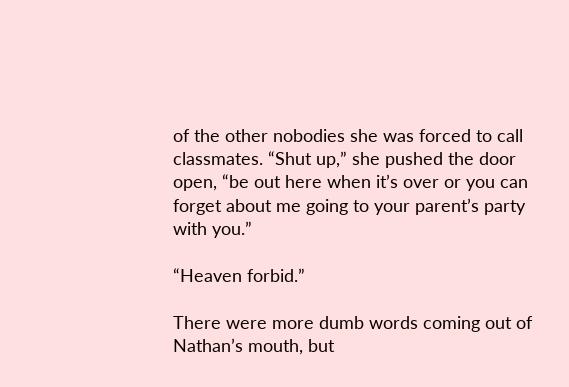of the other nobodies she was forced to call classmates. “Shut up,” she pushed the door open, “be out here when it’s over or you can forget about me going to your parent’s party with you.”

“Heaven forbid.”

There were more dumb words coming out of Nathan’s mouth, but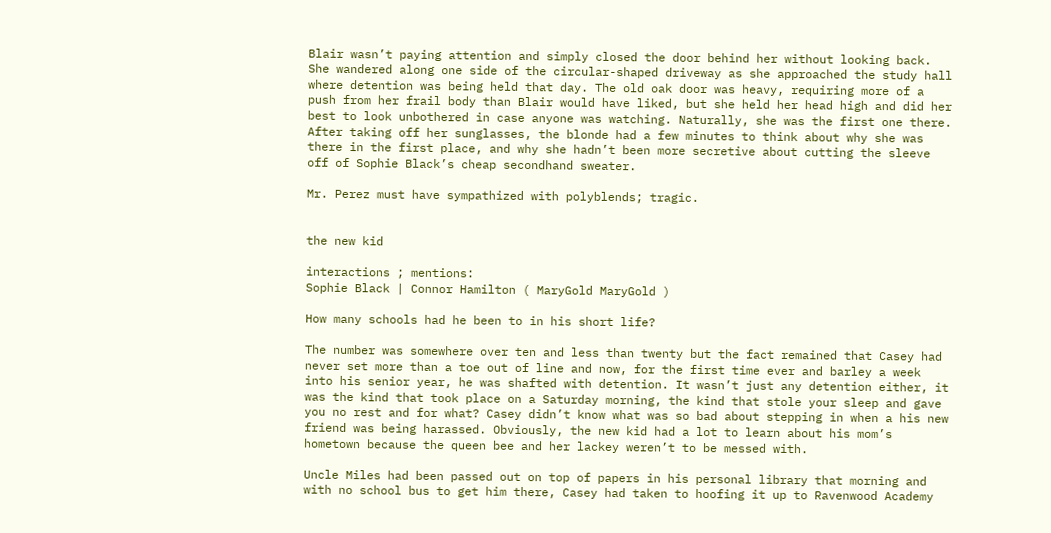Blair wasn’t paying attention and simply closed the door behind her without looking back. She wandered along one side of the circular-shaped driveway as she approached the study hall where detention was being held that day. The old oak door was heavy, requiring more of a push from her frail body than Blair would have liked, but she held her head high and did her best to look unbothered in case anyone was watching. Naturally, she was the first one there. After taking off her sunglasses, the blonde had a few minutes to think about why she was there in the first place, and why she hadn’t been more secretive about cutting the sleeve off of Sophie Black’s cheap secondhand sweater.

Mr. Perez must have sympathized with polyblends; tragic.


the new kid

interactions ; mentions:
Sophie Black | Connor Hamilton ( MaryGold MaryGold )

How many schools had he been to in his short life?

The number was somewhere over ten and less than twenty but the fact remained that Casey had never set more than a toe out of line and now, for the first time ever and barley a week into his senior year, he was shafted with detention. It wasn’t just any detention either, it was the kind that took place on a Saturday morning, the kind that stole your sleep and gave you no rest and for what? Casey didn’t know what was so bad about stepping in when a his new friend was being harassed. Obviously, the new kid had a lot to learn about his mom’s hometown because the queen bee and her lackey weren’t to be messed with.

Uncle Miles had been passed out on top of papers in his personal library that morning and with no school bus to get him there, Casey had taken to hoofing it up to Ravenwood Academy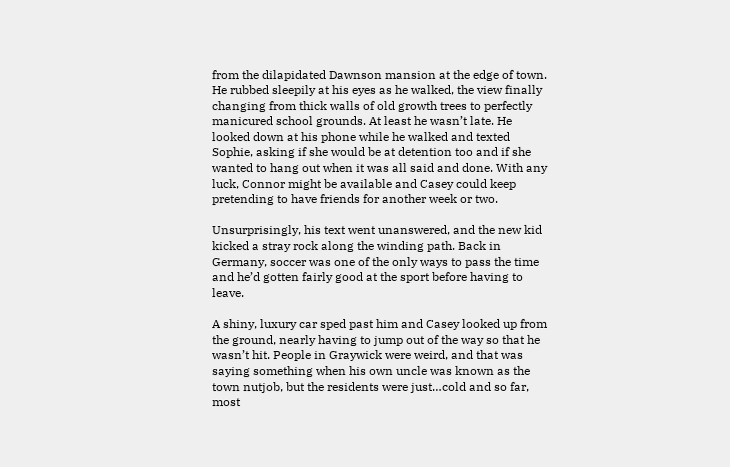from the dilapidated Dawnson mansion at the edge of town. He rubbed sleepily at his eyes as he walked, the view finally changing from thick walls of old growth trees to perfectly manicured school grounds. At least he wasn’t late. He looked down at his phone while he walked and texted Sophie, asking if she would be at detention too and if she wanted to hang out when it was all said and done. With any luck, Connor might be available and Casey could keep pretending to have friends for another week or two.

Unsurprisingly, his text went unanswered, and the new kid kicked a stray rock along the winding path. Back in Germany, soccer was one of the only ways to pass the time and he’d gotten fairly good at the sport before having to leave.

A shiny, luxury car sped past him and Casey looked up from the ground, nearly having to jump out of the way so that he wasn’t hit. People in Graywick were weird, and that was saying something when his own uncle was known as the town nutjob, but the residents were just…cold and so far, most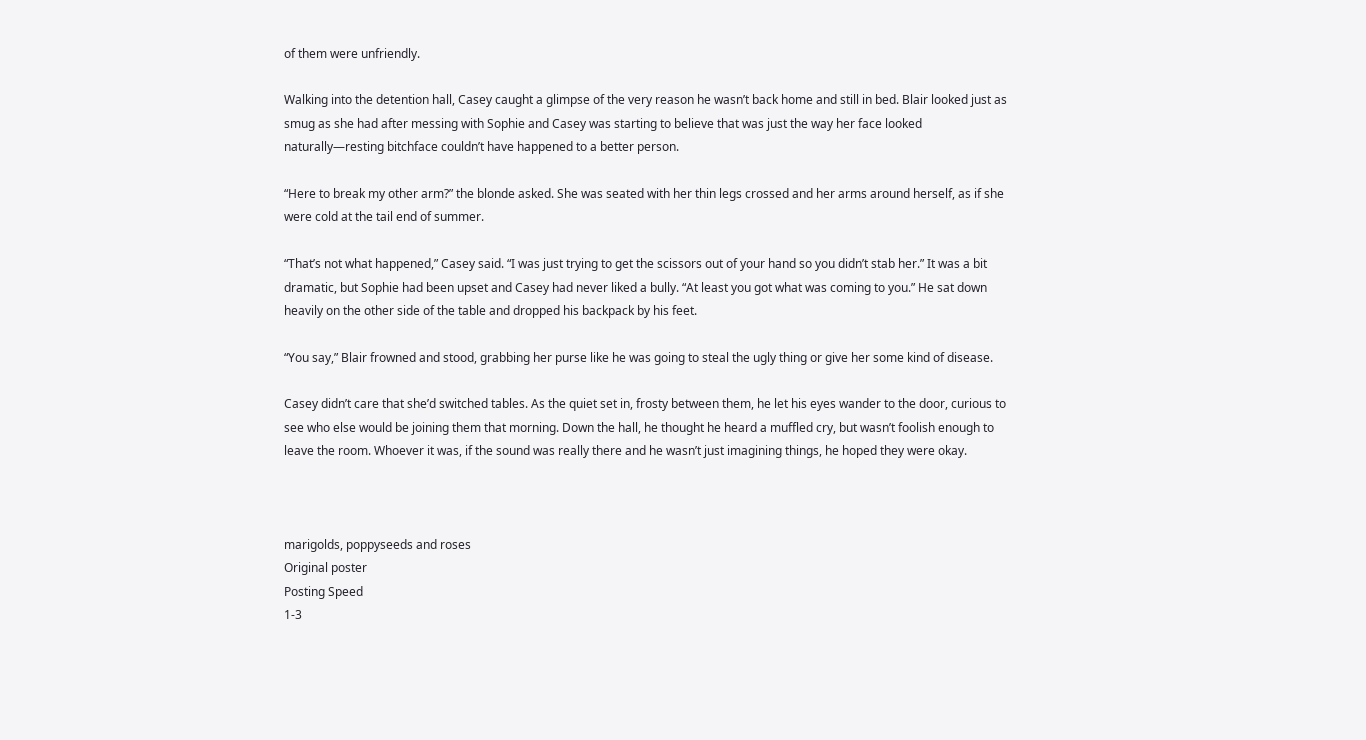of them were unfriendly.

Walking into the detention hall, Casey caught a glimpse of the very reason he wasn’t back home and still in bed. Blair looked just as smug as she had after messing with Sophie and Casey was starting to believe that was just the way her face looked naturally—resting bitchface couldn’t have happened to a better person.

“Here to break my other arm?” the blonde asked. She was seated with her thin legs crossed and her arms around herself, as if she were cold at the tail end of summer.

“That’s not what happened,” Casey said. “I was just trying to get the scissors out of your hand so you didn’t stab her.” It was a bit dramatic, but Sophie had been upset and Casey had never liked a bully. “At least you got what was coming to you.” He sat down heavily on the other side of the table and dropped his backpack by his feet.

“You say,” Blair frowned and stood, grabbing her purse like he was going to steal the ugly thing or give her some kind of disease.

Casey didn’t care that she’d switched tables. As the quiet set in, frosty between them, he let his eyes wander to the door, curious to see who else would be joining them that morning. Down the hall, he thought he heard a muffled cry, but wasn’t foolish enough to leave the room. Whoever it was, if the sound was really there and he wasn’t just imagining things, he hoped they were okay.



marigolds, poppyseeds and roses
Original poster
Posting Speed
1-3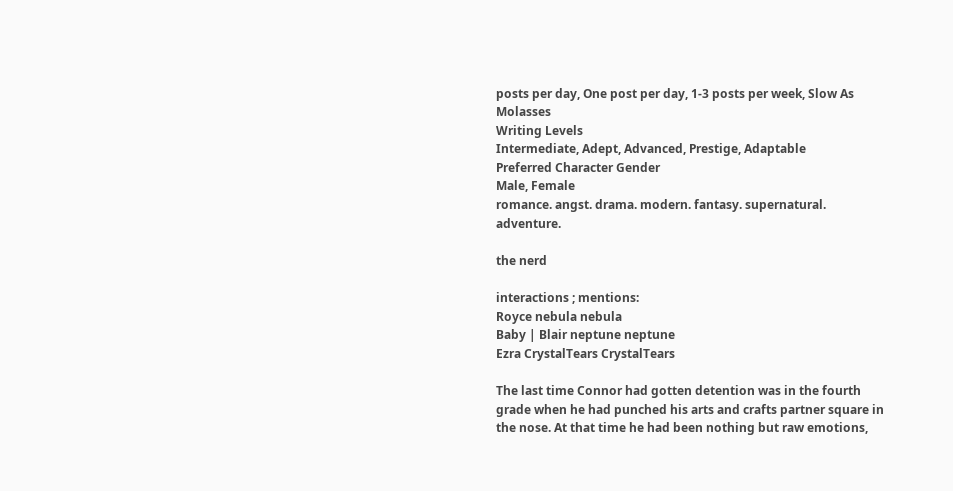posts per day, One post per day, 1-3 posts per week, Slow As Molasses
Writing Levels
Intermediate, Adept, Advanced, Prestige, Adaptable
Preferred Character Gender
Male, Female
romance. angst. drama. modern. fantasy. supernatural. adventure.

the nerd

interactions ; mentions:
Royce nebula nebula
Baby | Blair neptune neptune
Ezra CrystalTears CrystalTears

The last time Connor had gotten detention was in the fourth grade when he had punched his arts and crafts partner square in the nose. At that time he had been nothing but raw emotions,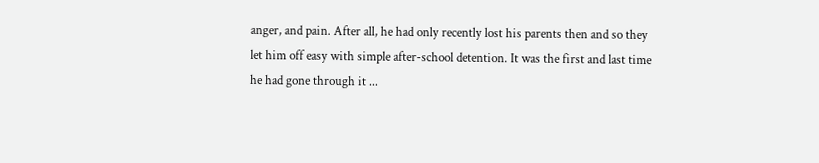anger, and pain. After all, he had only recently lost his parents then and so they let him off easy with simple after-school detention. It was the first and last time he had gone through it ...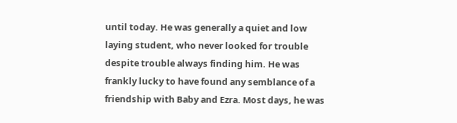until today. He was generally a quiet and low laying student, who never looked for trouble despite trouble always finding him. He was frankly lucky to have found any semblance of a friendship with Baby and Ezra. Most days, he was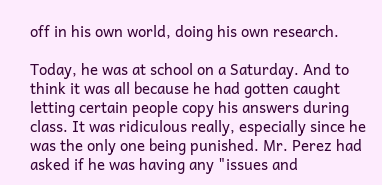off in his own world, doing his own research.

Today, he was at school on a Saturday. And to think it was all because he had gotten caught letting certain people copy his answers during class. It was ridiculous really, especially since he was the only one being punished. Mr. Perez had asked if he was having any "issues and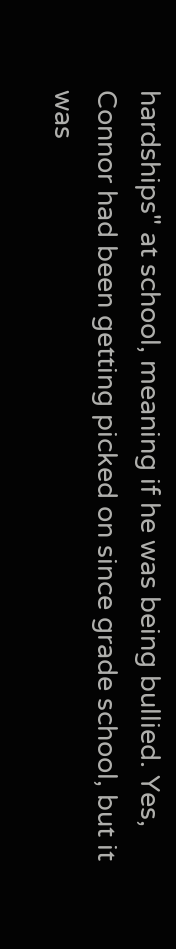hardships" at school, meaning if he was being bullied. Yes, Connor had been getting picked on since grade school, but it was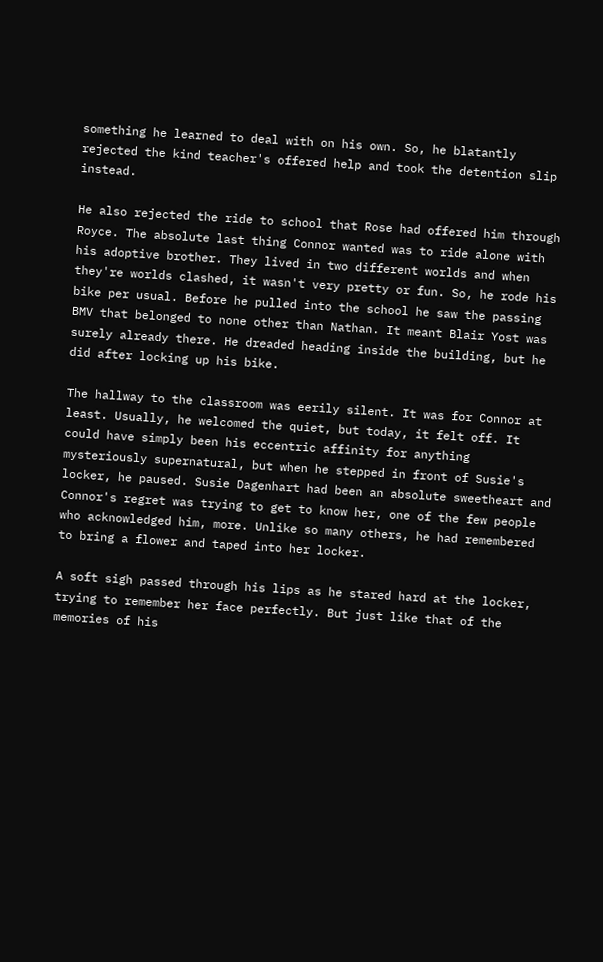something he learned to deal with on his own. So, he blatantly rejected the kind teacher's offered help and took the detention slip instead.

He also rejected the ride to school that Rose had offered him through Royce. The absolute last thing Connor wanted was to ride alone with his adoptive brother. They lived in two different worlds and when they're worlds clashed, it wasn't very pretty or fun. So, he rode his bike per usual. Before he pulled into the school he saw the passing BMV that belonged to none other than Nathan. It meant Blair Yost was surely already there. He dreaded heading inside the building, but he did after locking up his bike.

The hallway to the classroom was eerily silent. It was for Connor at least. Usually, he welcomed the quiet, but today, it felt off. It could have simply been his eccentric affinity for anything mysteriously supernatural, but when he stepped in front of Susie's locker, he paused. Susie Dagenhart had been an absolute sweetheart and Connor's regret was trying to get to know her, one of the few people who acknowledged him, more. Unlike so many others, he had remembered to bring a flower and taped into her locker.

A soft sigh passed through his lips as he stared hard at the locker, trying to remember her face perfectly. But just like that of the memories of his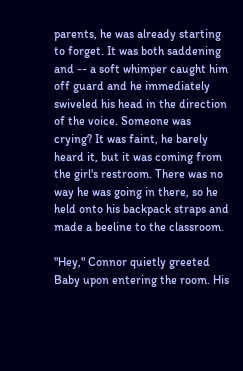parents, he was already starting to forget. It was both saddening and -- a soft whimper caught him off guard and he immediately swiveled his head in the direction of the voice. Someone was crying? It was faint, he barely heard it, but it was coming from the girl's restroom. There was no way he was going in there, so he held onto his backpack straps and made a beeline to the classroom.

"Hey," Connor quietly greeted Baby upon entering the room. His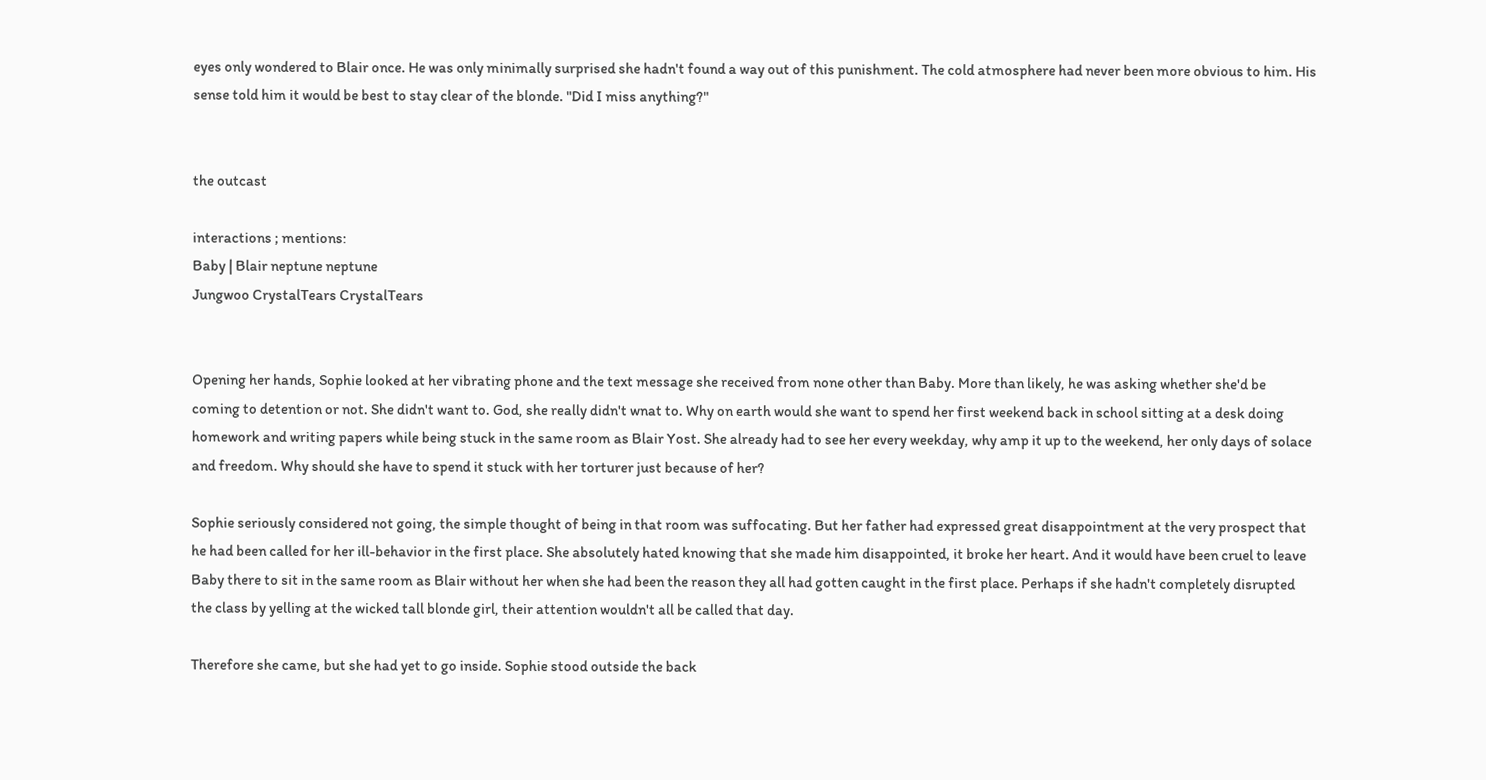eyes only wondered to Blair once. He was only minimally surprised she hadn't found a way out of this punishment. The cold atmosphere had never been more obvious to him. His sense told him it would be best to stay clear of the blonde. "Did I miss anything?"


the outcast

interactions ; mentions:
Baby | Blair neptune neptune
Jungwoo CrystalTears CrystalTears


Opening her hands, Sophie looked at her vibrating phone and the text message she received from none other than Baby. More than likely, he was asking whether she'd be coming to detention or not. She didn't want to. God, she really didn't wnat to. Why on earth would she want to spend her first weekend back in school sitting at a desk doing homework and writing papers while being stuck in the same room as Blair Yost. She already had to see her every weekday, why amp it up to the weekend, her only days of solace and freedom. Why should she have to spend it stuck with her torturer just because of her?

Sophie seriously considered not going, the simple thought of being in that room was suffocating. But her father had expressed great disappointment at the very prospect that he had been called for her ill-behavior in the first place. She absolutely hated knowing that she made him disappointed, it broke her heart. And it would have been cruel to leave Baby there to sit in the same room as Blair without her when she had been the reason they all had gotten caught in the first place. Perhaps if she hadn't completely disrupted the class by yelling at the wicked tall blonde girl, their attention wouldn't all be called that day.

Therefore she came, but she had yet to go inside. Sophie stood outside the back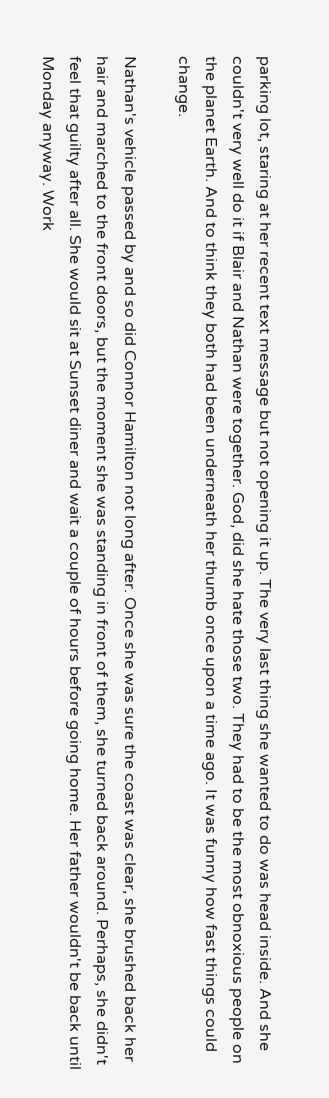parking lot, staring at her recent text message but not opening it up. The very last thing she wanted to do was head inside. And she couldn't very well do it if Blair and Nathan were together. God, did she hate those two. They had to be the most obnoxious people on the planet Earth. And to think they both had been underneath her thumb once upon a time ago. It was funny how fast things could change.

Nathan's vehicle passed by and so did Connor Hamilton not long after. Once she was sure the coast was clear, she brushed back her hair and marched to the front doors, but the moment she was standing in front of them, she turned back around. Perhaps, she didn't feel that guilty after all. She would sit at Sunset diner and wait a couple of hours before going home. Her father wouldn't be back until Monday anyway. Work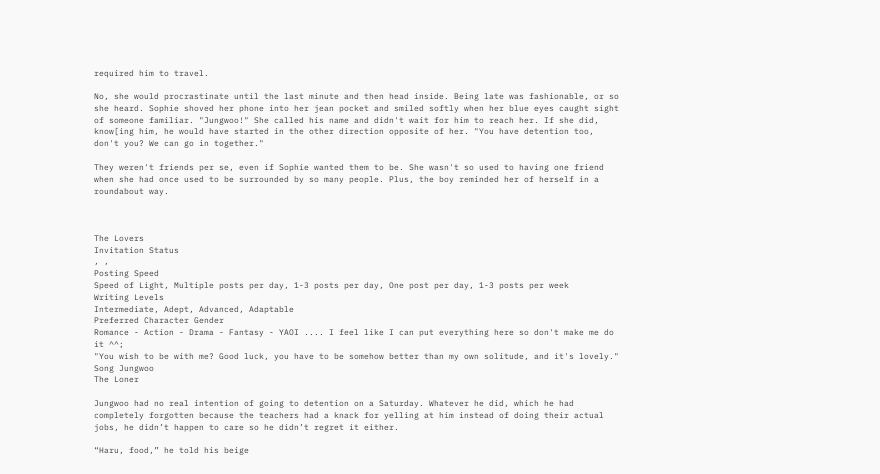required him to travel.

No, she would procrastinate until the last minute and then head inside. Being late was fashionable, or so she heard. Sophie shoved her phone into her jean pocket and smiled softly when her blue eyes caught sight of someone familiar. "Jungwoo!" She called his name and didn't wait for him to reach her. If she did, know[ing him, he would have started in the other direction opposite of her. "You have detention too, don't you? We can go in together."

They weren't friends per se, even if Sophie wanted them to be. She wasn't so used to having one friend when she had once used to be surrounded by so many people. Plus, the boy reminded her of herself in a roundabout way.



The Lovers
Invitation Status
, ,
Posting Speed
Speed of Light, Multiple posts per day, 1-3 posts per day, One post per day, 1-3 posts per week
Writing Levels
Intermediate, Adept, Advanced, Adaptable
Preferred Character Gender
Romance - Action - Drama - Fantasy - YAOI .... I feel like I can put everything here so don't make me do it ^^;
"You wish to be with me? Good luck, you have to be somehow better than my own solitude, and it's lovely."
Song Jungwoo
The Loner

Jungwoo had no real intention of going to detention on a Saturday. Whatever he did, which he had completely forgotten because the teachers had a knack for yelling at him instead of doing their actual jobs, he didn’t happen to care so he didn’t regret it either.

“Haru, food,” he told his beige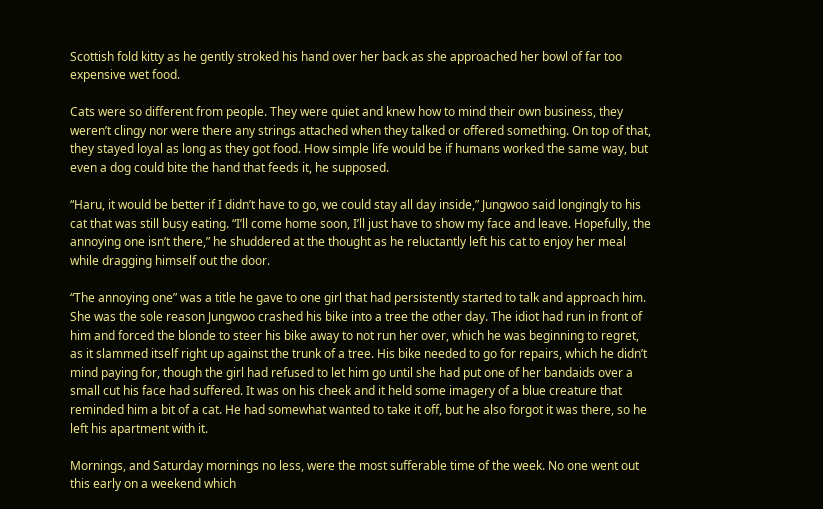Scottish fold kitty as he gently stroked his hand over her back as she approached her bowl of far too expensive wet food.

Cats were so different from people. They were quiet and knew how to mind their own business, they weren’t clingy nor were there any strings attached when they talked or offered something. On top of that, they stayed loyal as long as they got food. How simple life would be if humans worked the same way, but even a dog could bite the hand that feeds it, he supposed.

“Haru, it would be better if I didn’t have to go, we could stay all day inside,” Jungwoo said longingly to his cat that was still busy eating. “I’ll come home soon, I’ll just have to show my face and leave. Hopefully, the annoying one isn’t there,” he shuddered at the thought as he reluctantly left his cat to enjoy her meal while dragging himself out the door.

“The annoying one” was a title he gave to one girl that had persistently started to talk and approach him. She was the sole reason Jungwoo crashed his bike into a tree the other day. The idiot had run in front of him and forced the blonde to steer his bike away to not run her over, which he was beginning to regret, as it slammed itself right up against the trunk of a tree. His bike needed to go for repairs, which he didn’t mind paying for, though the girl had refused to let him go until she had put one of her bandaids over a small cut his face had suffered. It was on his cheek and it held some imagery of a blue creature that reminded him a bit of a cat. He had somewhat wanted to take it off, but he also forgot it was there, so he left his apartment with it.

Mornings, and Saturday mornings no less, were the most sufferable time of the week. No one went out this early on a weekend which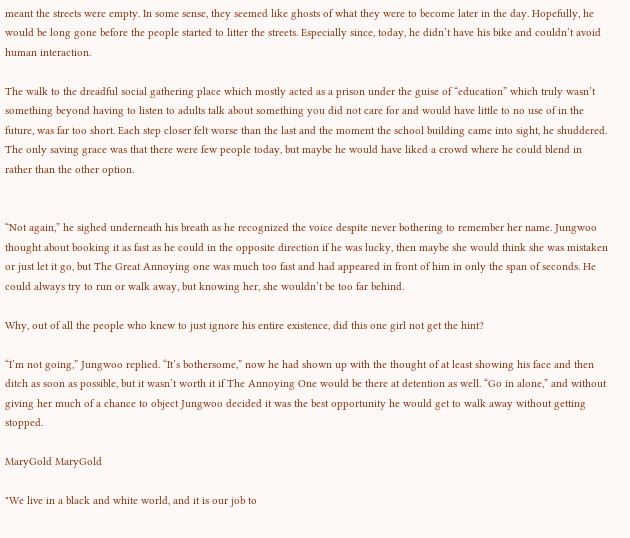meant the streets were empty. In some sense, they seemed like ghosts of what they were to become later in the day. Hopefully, he would be long gone before the people started to litter the streets. Especially since, today, he didn’t have his bike and couldn’t avoid human interaction.

The walk to the dreadful social gathering place which mostly acted as a prison under the guise of “education” which truly wasn’t something beyond having to listen to adults talk about something you did not care for and would have little to no use of in the future, was far too short. Each step closer felt worse than the last and the moment the school building came into sight, he shuddered. The only saving grace was that there were few people today, but maybe he would have liked a crowd where he could blend in rather than the other option.


“Not again,” he sighed underneath his breath as he recognized the voice despite never bothering to remember her name. Jungwoo thought about booking it as fast as he could in the opposite direction if he was lucky, then maybe she would think she was mistaken or just let it go, but The Great Annoying one was much too fast and had appeared in front of him in only the span of seconds. He could always try to run or walk away, but knowing her, she wouldn’t be too far behind.

Why, out of all the people who knew to just ignore his entire existence, did this one girl not get the hint?

“I’m not going,” Jungwoo replied. “It’s bothersome,” now he had shown up with the thought of at least showing his face and then ditch as soon as possible, but it wasn’t worth it if The Annoying One would be there at detention as well. “Go in alone,” and without giving her much of a chance to object Jungwoo decided it was the best opportunity he would get to walk away without getting stopped.

MaryGold MaryGold

"We live in a black and white world, and it is our job to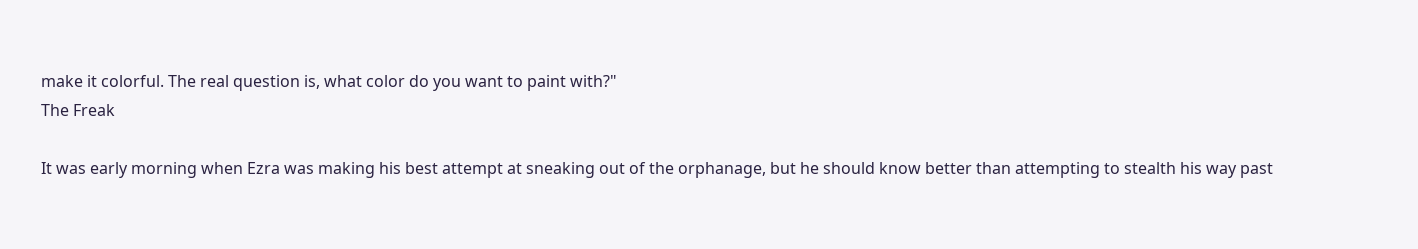make it colorful. The real question is, what color do you want to paint with?"
The Freak

It was early morning when Ezra was making his best attempt at sneaking out of the orphanage, but he should know better than attempting to stealth his way past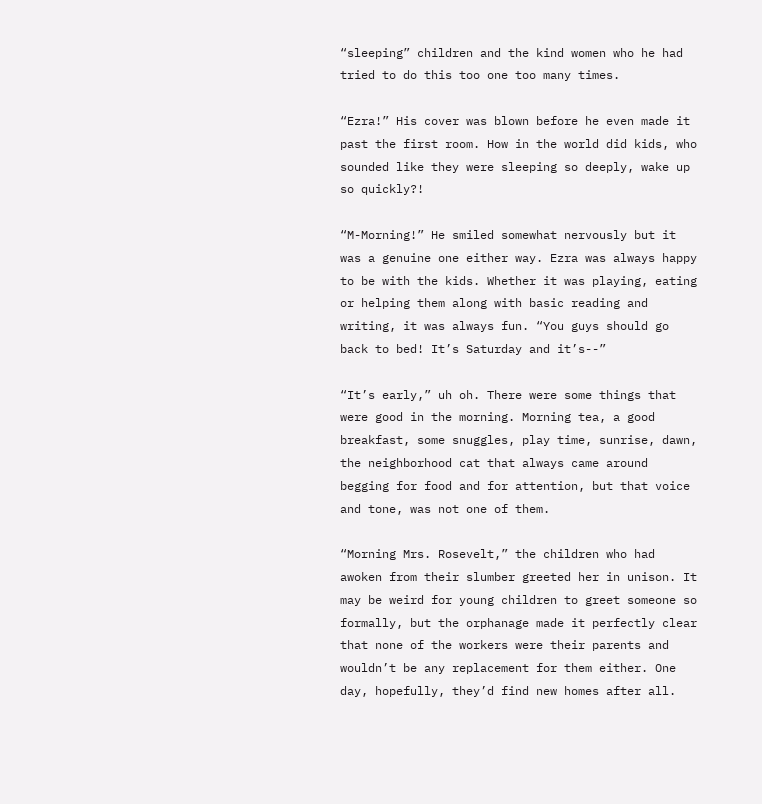“sleeping” children and the kind women who he had tried to do this too one too many times.

“Ezra!” His cover was blown before he even made it past the first room. How in the world did kids, who sounded like they were sleeping so deeply, wake up so quickly?!

“M-Morning!” He smiled somewhat nervously but it was a genuine one either way. Ezra was always happy to be with the kids. Whether it was playing, eating or helping them along with basic reading and writing, it was always fun. “You guys should go back to bed! It’s Saturday and it’s--”

“It’s early,” uh oh. There were some things that were good in the morning. Morning tea, a good breakfast, some snuggles, play time, sunrise, dawn, the neighborhood cat that always came around begging for food and for attention, but that voice and tone, was not one of them.

“Morning Mrs. Rosevelt,” the children who had awoken from their slumber greeted her in unison. It may be weird for young children to greet someone so formally, but the orphanage made it perfectly clear that none of the workers were their parents and wouldn’t be any replacement for them either. One day, hopefully, they’d find new homes after all.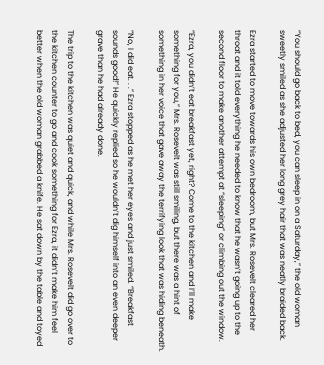“You should go back to bed, you can sleep in on a Saturday,” the old woman sweetly smiled as she adjusted her long grey hair that was neatly braided back.

Ezra started to move towards his own bedroom, but Mrs. Rosevelt cleared her throat and it told everything he needed to know that he wasn’t going up to the second floor to make another attempt at “sleeping” or climbing out the window.

“Ezra, you didn’t eat breakfast yet, right? Come to the kitchen and I’ll make something for you,” Mrs. Rosevelt was still smiling, but there was a hint of something in her voice that gave away the terrifying look that was hiding beneath.

“No, I did eat. . .” Ezra stopped as he met her eyes and just smiled. “Breakfast sounds good!” He quickly replied so he wouldn’t dig himself into an even deeper grave than he had already done.

The trip to the kitchen was quiet and quick, and while Mrs. Rosevelt did go over to the kitchen counter to go and cook something for Ezra, it didn’t make him feel better when the old woman grabbed a knife. He sat down by the table and toyed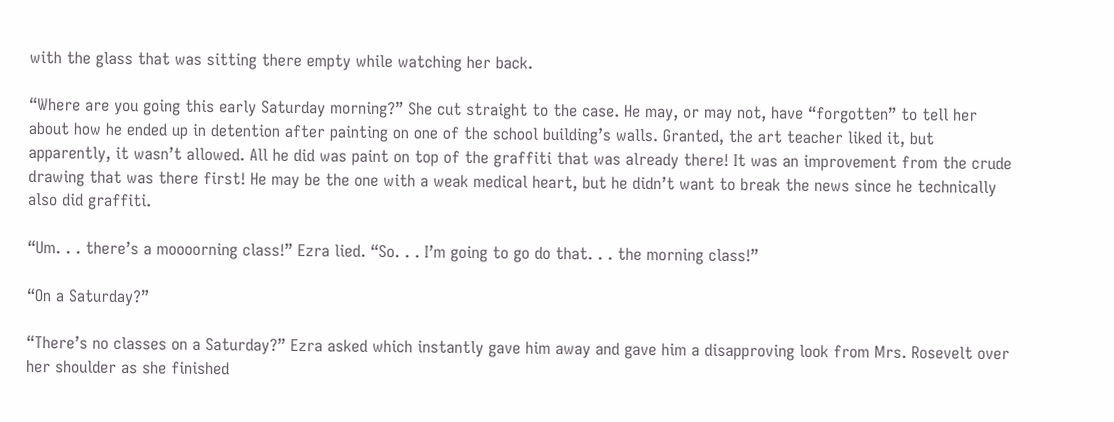with the glass that was sitting there empty while watching her back.

“Where are you going this early Saturday morning?” She cut straight to the case. He may, or may not, have “forgotten” to tell her about how he ended up in detention after painting on one of the school building’s walls. Granted, the art teacher liked it, but apparently, it wasn’t allowed. All he did was paint on top of the graffiti that was already there! It was an improvement from the crude drawing that was there first! He may be the one with a weak medical heart, but he didn’t want to break the news since he technically also did graffiti.

“Um. . . there’s a moooorning class!” Ezra lied. “So. . . I’m going to go do that. . . the morning class!”

“On a Saturday?”

“There’s no classes on a Saturday?” Ezra asked which instantly gave him away and gave him a disapproving look from Mrs. Rosevelt over her shoulder as she finished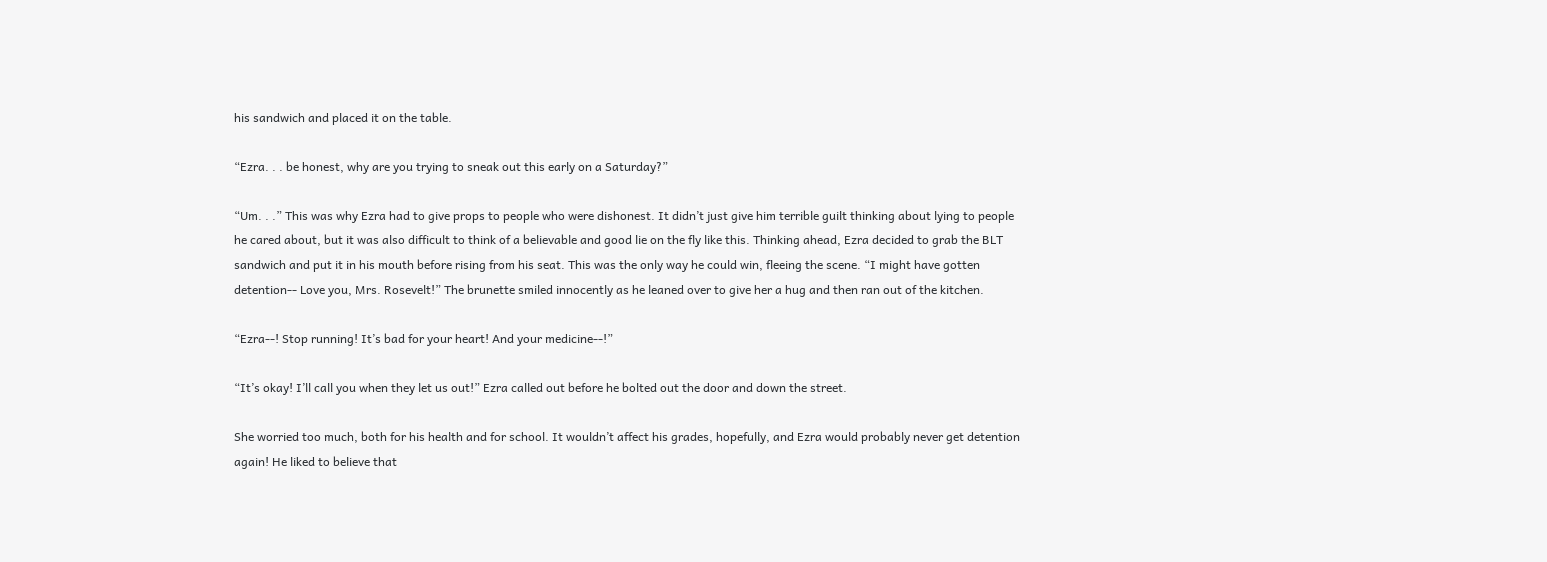his sandwich and placed it on the table.

“Ezra. . . be honest, why are you trying to sneak out this early on a Saturday?”

“Um. . .” This was why Ezra had to give props to people who were dishonest. It didn’t just give him terrible guilt thinking about lying to people he cared about, but it was also difficult to think of a believable and good lie on the fly like this. Thinking ahead, Ezra decided to grab the BLT sandwich and put it in his mouth before rising from his seat. This was the only way he could win, fleeing the scene. “I might have gotten detention-- Love you, Mrs. Rosevelt!” The brunette smiled innocently as he leaned over to give her a hug and then ran out of the kitchen.

“Ezra--! Stop running! It’s bad for your heart! And your medicine--!”

“It’s okay! I’ll call you when they let us out!” Ezra called out before he bolted out the door and down the street.

She worried too much, both for his health and for school. It wouldn’t affect his grades, hopefully, and Ezra would probably never get detention again! He liked to believe that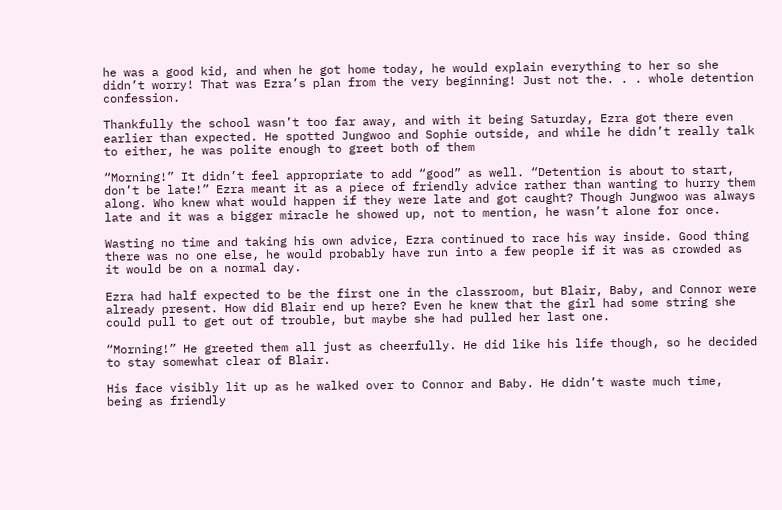he was a good kid, and when he got home today, he would explain everything to her so she didn’t worry! That was Ezra’s plan from the very beginning! Just not the. . . whole detention confession.

Thankfully the school wasn’t too far away, and with it being Saturday, Ezra got there even earlier than expected. He spotted Jungwoo and Sophie outside, and while he didn’t really talk to either, he was polite enough to greet both of them

“Morning!” It didn’t feel appropriate to add “good” as well. “Detention is about to start, don’t be late!” Ezra meant it as a piece of friendly advice rather than wanting to hurry them along. Who knew what would happen if they were late and got caught? Though Jungwoo was always late and it was a bigger miracle he showed up, not to mention, he wasn’t alone for once.

Wasting no time and taking his own advice, Ezra continued to race his way inside. Good thing there was no one else, he would probably have run into a few people if it was as crowded as it would be on a normal day.

Ezra had half expected to be the first one in the classroom, but Blair, Baby, and Connor were already present. How did Blair end up here? Even he knew that the girl had some string she could pull to get out of trouble, but maybe she had pulled her last one.

“Morning!” He greeted them all just as cheerfully. He did like his life though, so he decided to stay somewhat clear of Blair.

His face visibly lit up as he walked over to Connor and Baby. He didn’t waste much time, being as friendly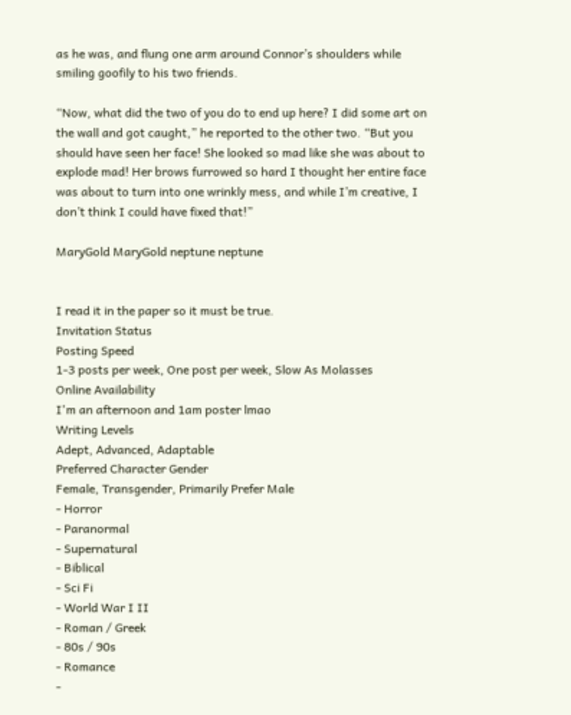as he was, and flung one arm around Connor’s shoulders while smiling goofily to his two friends.

“Now, what did the two of you do to end up here? I did some art on the wall and got caught,” he reported to the other two. “But you should have seen her face! She looked so mad like she was about to explode mad! Her brows furrowed so hard I thought her entire face was about to turn into one wrinkly mess, and while I’m creative, I don’t think I could have fixed that!”

MaryGold MaryGold neptune neptune


I read it in the paper so it must be true.
Invitation Status
Posting Speed
1-3 posts per week, One post per week, Slow As Molasses
Online Availability
I'm an afternoon and 1am poster lmao
Writing Levels
Adept, Advanced, Adaptable
Preferred Character Gender
Female, Transgender, Primarily Prefer Male
- Horror
- Paranormal
- Supernatural
- Biblical
- Sci Fi
- World War I II
- Roman / Greek
- 80s / 90s
- Romance
-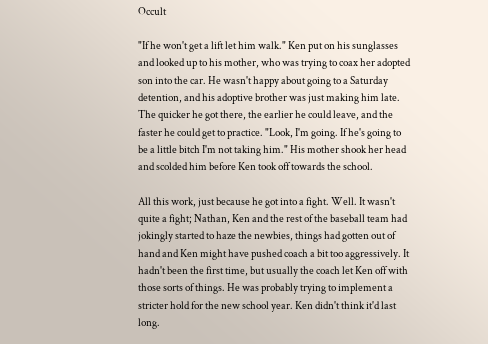Occult

"If he won't get a lift let him walk." Ken put on his sunglasses and looked up to his mother, who was trying to coax her adopted son into the car. He wasn't happy about going to a Saturday detention, and his adoptive brother was just making him late. The quicker he got there, the earlier he could leave, and the faster he could get to practice. "Look, I'm going. If he's going to be a little bitch I'm not taking him." His mother shook her head and scolded him before Ken took off towards the school.

All this work, just because he got into a fight. Well. It wasn't quite a fight; Nathan, Ken and the rest of the baseball team had jokingly started to haze the newbies, things had gotten out of hand and Ken might have pushed coach a bit too aggressively. It hadn't been the first time, but usually the coach let Ken off with those sorts of things. He was probably trying to implement a stricter hold for the new school year. Ken didn't think it'd last long.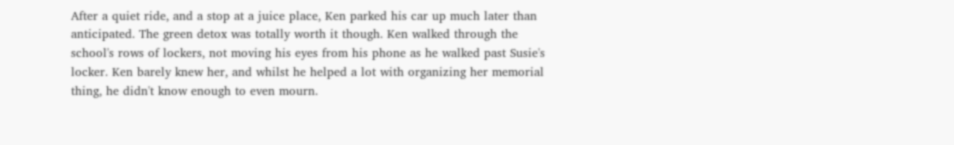After a quiet ride, and a stop at a juice place, Ken parked his car up much later than anticipated. The green detox was totally worth it though. Ken walked through the school's rows of lockers, not moving his eyes from his phone as he walked past Susie's locker. Ken barely knew her, and whilst he helped a lot with organizing her memorial thing, he didn't know enough to even mourn.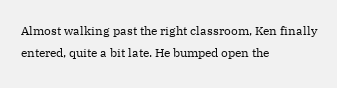Almost walking past the right classroom, Ken finally entered, quite a bit late. He bumped open the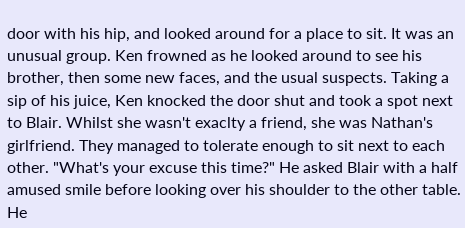door with his hip, and looked around for a place to sit. It was an unusual group. Ken frowned as he looked around to see his brother, then some new faces, and the usual suspects. Taking a sip of his juice, Ken knocked the door shut and took a spot next to Blair. Whilst she wasn't exaclty a friend, she was Nathan's girlfriend. They managed to tolerate enough to sit next to each other. "What's your excuse this time?" He asked Blair with a half amused smile before looking over his shoulder to the other table. He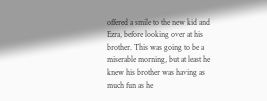offered a smile to the new kid and Ezra, before looking over at his brother. This was going to be a miserable morning, but at least he knew his brother was having as much fun as he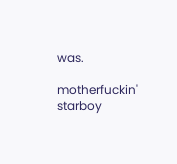was.

motherfuckin' starboy